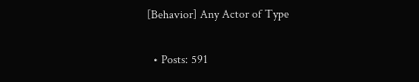[Behavior] Any Actor of Type


  • Posts: 591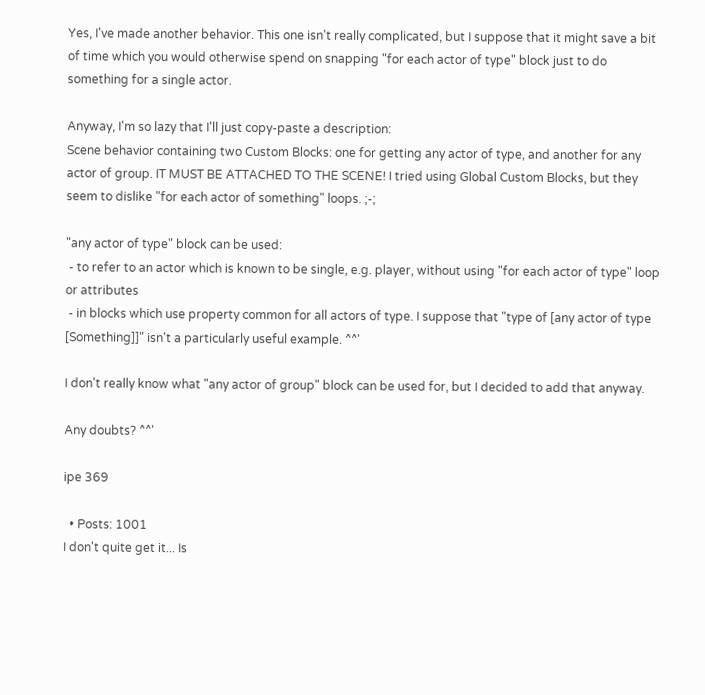Yes, I've made another behavior. This one isn't really complicated, but I suppose that it might save a bit of time which you would otherwise spend on snapping "for each actor of type" block just to do something for a single actor.

Anyway, I'm so lazy that I'll just copy-paste a description:
Scene behavior containing two Custom Blocks: one for getting any actor of type, and another for any actor of group. IT MUST BE ATTACHED TO THE SCENE! I tried using Global Custom Blocks, but they seem to dislike "for each actor of something" loops. ;-;

"any actor of type" block can be used:
 - to refer to an actor which is known to be single, e.g. player, without using "for each actor of type" loop or attributes
 - in blocks which use property common for all actors of type. I suppose that "type of [any actor of type [Something]]" isn't a particularly useful example. ^^'

I don't really know what "any actor of group" block can be used for, but I decided to add that anyway.

Any doubts? ^^'

ipe 369

  • Posts: 1001
I don't quite get it... Is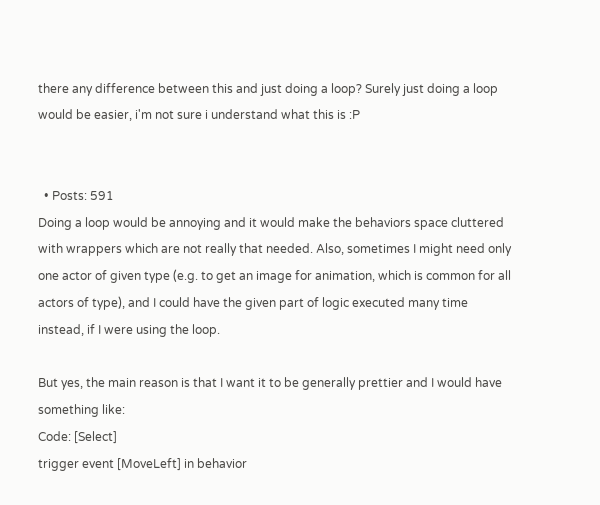there any difference between this and just doing a loop? Surely just doing a loop would be easier, i'm not sure i understand what this is :P


  • Posts: 591
Doing a loop would be annoying and it would make the behaviors space cluttered with wrappers which are not really that needed. Also, sometimes I might need only one actor of given type (e.g. to get an image for animation, which is common for all actors of type), and I could have the given part of logic executed many time instead, if I were using the loop.

But yes, the main reason is that I want it to be generally prettier and I would have something like:
Code: [Select]
trigger event [MoveLeft] in behavior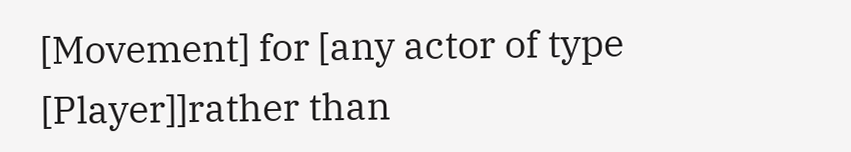[Movement] for [any actor of type [Player]]rather than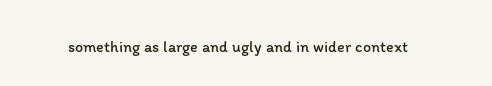something as large and ugly and in wider context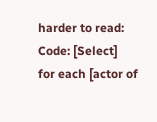harder to read:
Code: [Select]
for each [actor of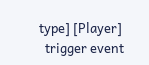type] [Player]
  trigger event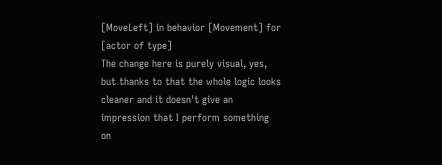[MoveLeft] in behavior [Movement] for [actor of type]
The change here is purely visual, yes, but thanks to that the whole logic looks cleaner and it doesn't give an impression that I perform something on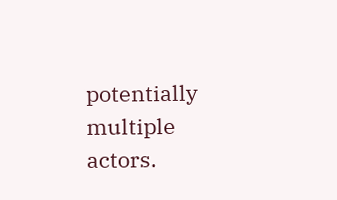potentially multiple actors.